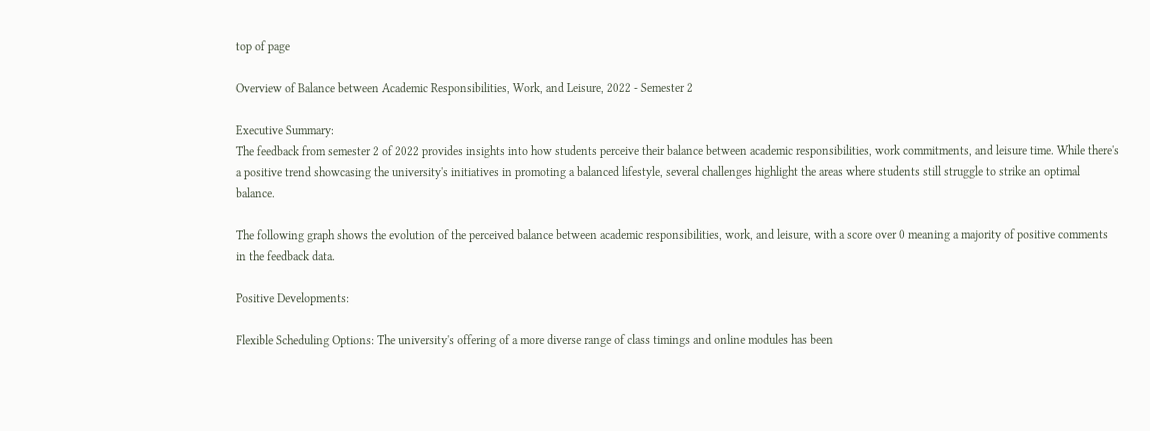top of page

Overview of Balance between Academic Responsibilities, Work, and Leisure, 2022 - Semester 2

Executive Summary:
The feedback from semester 2 of 2022 provides insights into how students perceive their balance between academic responsibilities, work commitments, and leisure time. While there's a positive trend showcasing the university's initiatives in promoting a balanced lifestyle, several challenges highlight the areas where students still struggle to strike an optimal balance.

The following graph shows the evolution of the perceived balance between academic responsibilities, work, and leisure, with a score over 0 meaning a majority of positive comments in the feedback data.

Positive Developments:

Flexible Scheduling Options: The university's offering of a more diverse range of class timings and online modules has been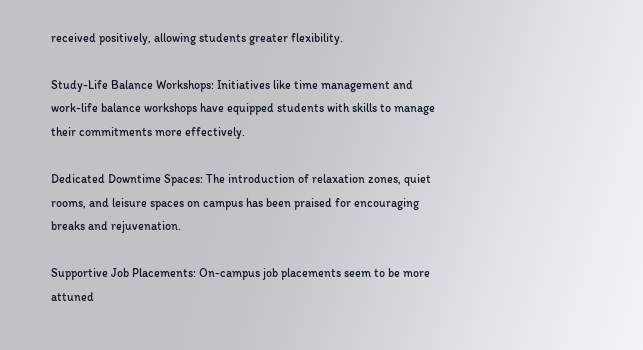received positively, allowing students greater flexibility.

Study-Life Balance Workshops: Initiatives like time management and work-life balance workshops have equipped students with skills to manage their commitments more effectively.

Dedicated Downtime Spaces: The introduction of relaxation zones, quiet rooms, and leisure spaces on campus has been praised for encouraging breaks and rejuvenation.

Supportive Job Placements: On-campus job placements seem to be more attuned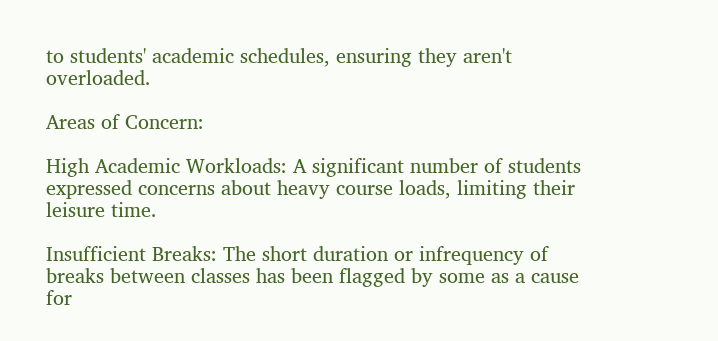to students' academic schedules, ensuring they aren't overloaded.

Areas of Concern:

High Academic Workloads: A significant number of students expressed concerns about heavy course loads, limiting their leisure time.

Insufficient Breaks: The short duration or infrequency of breaks between classes has been flagged by some as a cause for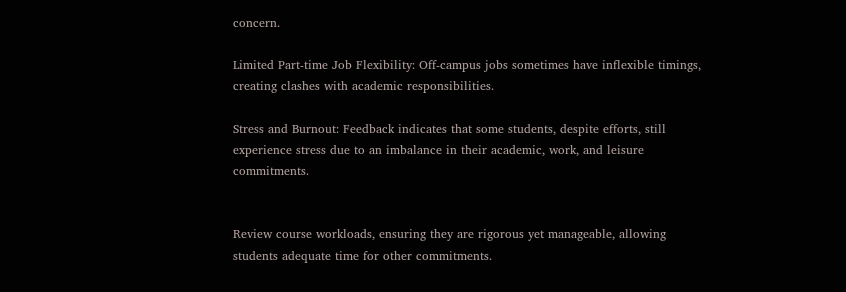concern.

Limited Part-time Job Flexibility: Off-campus jobs sometimes have inflexible timings, creating clashes with academic responsibilities.

Stress and Burnout: Feedback indicates that some students, despite efforts, still experience stress due to an imbalance in their academic, work, and leisure commitments.


Review course workloads, ensuring they are rigorous yet manageable, allowing students adequate time for other commitments.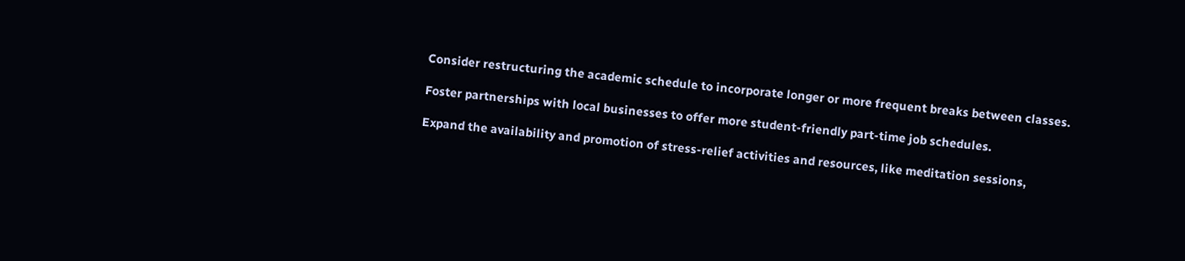Consider restructuring the academic schedule to incorporate longer or more frequent breaks between classes.

Foster partnerships with local businesses to offer more student-friendly part-time job schedules.

Expand the availability and promotion of stress-relief activities and resources, like meditation sessions,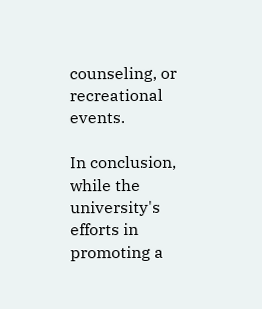counseling, or recreational events.

In conclusion, while the university's efforts in promoting a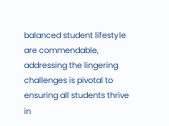balanced student lifestyle are commendable, addressing the lingering challenges is pivotal to ensuring all students thrive in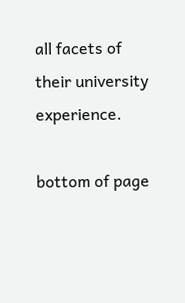all facets of their university experience.

bottom of page